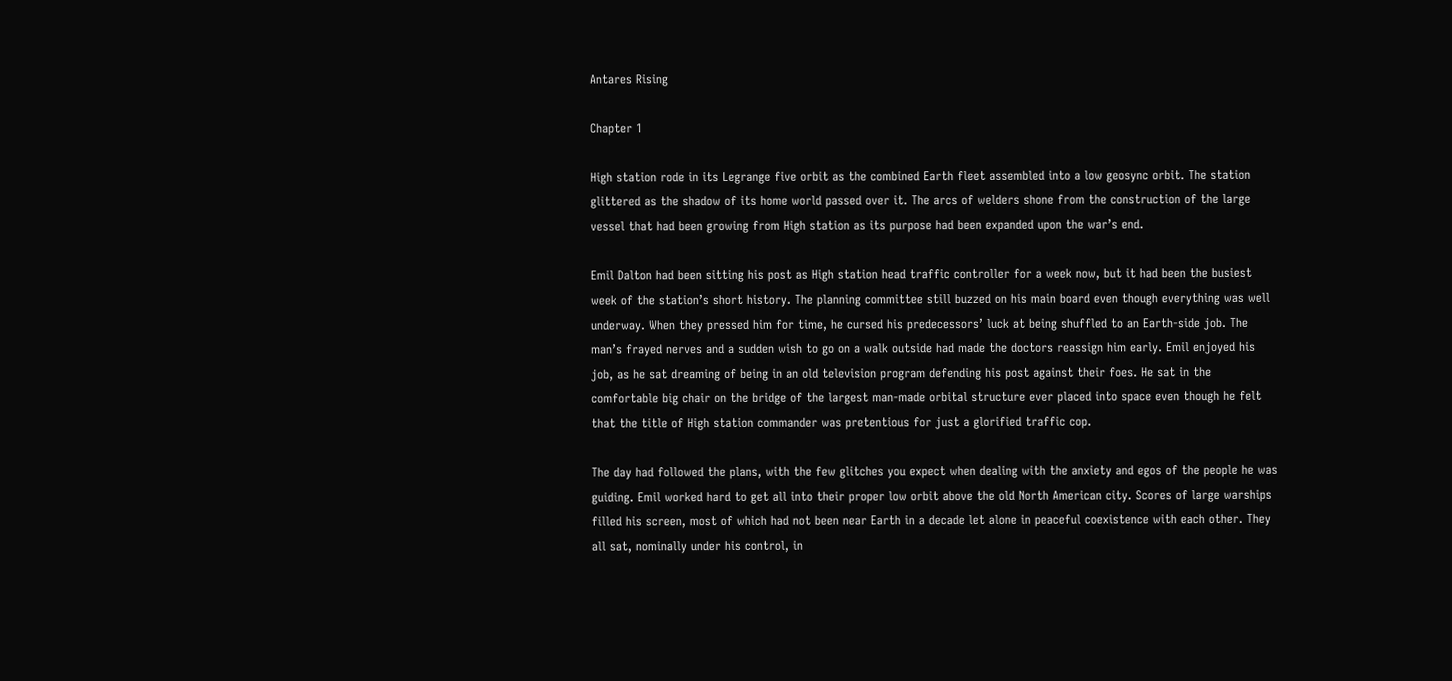Antares Rising

Chapter 1

High station rode in its Legrange five orbit as the combined Earth fleet assembled into a low geosync orbit. The station glittered as the shadow of its home world passed over it. The arcs of welders shone from the construction of the large vessel that had been growing from High station as its purpose had been expanded upon the war’s end.

Emil Dalton had been sitting his post as High station head traffic controller for a week now, but it had been the busiest week of the station’s short history. The planning committee still buzzed on his main board even though everything was well underway. When they pressed him for time, he cursed his predecessors’ luck at being shuffled to an Earth-side job. The man’s frayed nerves and a sudden wish to go on a walk outside had made the doctors reassign him early. Emil enjoyed his job, as he sat dreaming of being in an old television program defending his post against their foes. He sat in the comfortable big chair on the bridge of the largest man-made orbital structure ever placed into space even though he felt that the title of High station commander was pretentious for just a glorified traffic cop.

The day had followed the plans, with the few glitches you expect when dealing with the anxiety and egos of the people he was guiding. Emil worked hard to get all into their proper low orbit above the old North American city. Scores of large warships filled his screen, most of which had not been near Earth in a decade let alone in peaceful coexistence with each other. They all sat, nominally under his control, in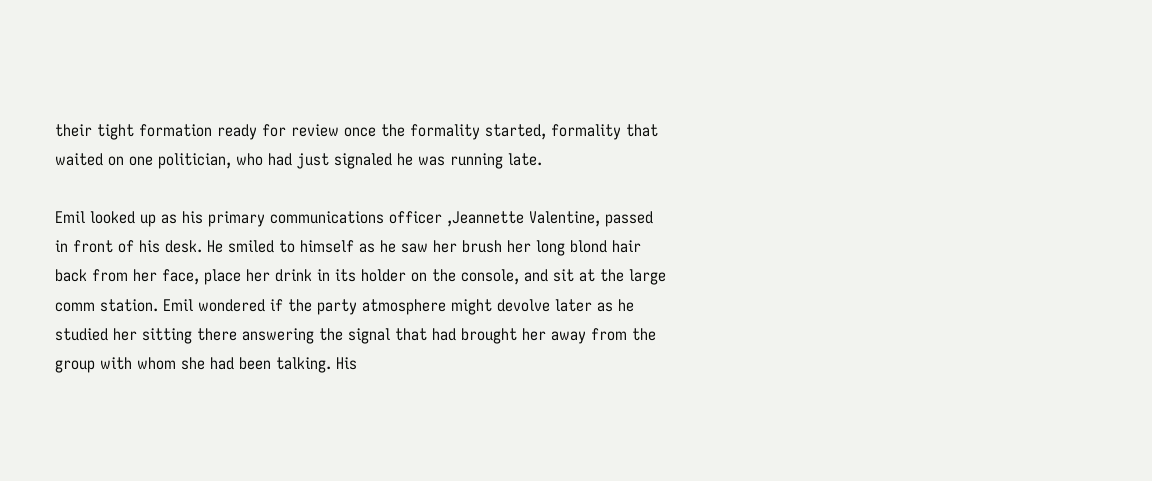their tight formation ready for review once the formality started, formality that waited on one politician, who had just signaled he was running late.

Emil looked up as his primary communications officer ,Jeannette Valentine, passed in front of his desk. He smiled to himself as he saw her brush her long blond hair back from her face, place her drink in its holder on the console, and sit at the large comm station. Emil wondered if the party atmosphere might devolve later as he studied her sitting there answering the signal that had brought her away from the group with whom she had been talking. His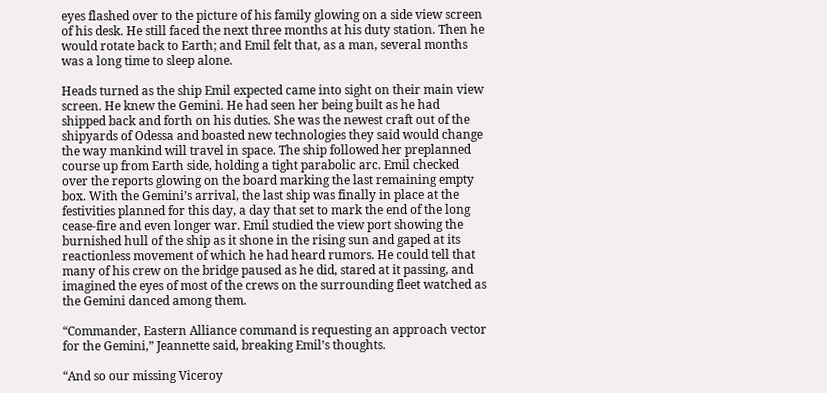eyes flashed over to the picture of his family glowing on a side view screen of his desk. He still faced the next three months at his duty station. Then he would rotate back to Earth; and Emil felt that, as a man, several months was a long time to sleep alone.

Heads turned as the ship Emil expected came into sight on their main view screen. He knew the Gemini. He had seen her being built as he had shipped back and forth on his duties. She was the newest craft out of the shipyards of Odessa and boasted new technologies they said would change the way mankind will travel in space. The ship followed her preplanned course up from Earth side, holding a tight parabolic arc. Emil checked over the reports glowing on the board marking the last remaining empty box. With the Gemini’s arrival, the last ship was finally in place at the festivities planned for this day, a day that set to mark the end of the long cease-fire and even longer war. Emil studied the view port showing the burnished hull of the ship as it shone in the rising sun and gaped at its reactionless movement of which he had heard rumors. He could tell that many of his crew on the bridge paused as he did, stared at it passing, and imagined the eyes of most of the crews on the surrounding fleet watched as the Gemini danced among them.

“Commander, Eastern Alliance command is requesting an approach vector for the Gemini,” Jeannette said, breaking Emil’s thoughts.

“And so our missing Viceroy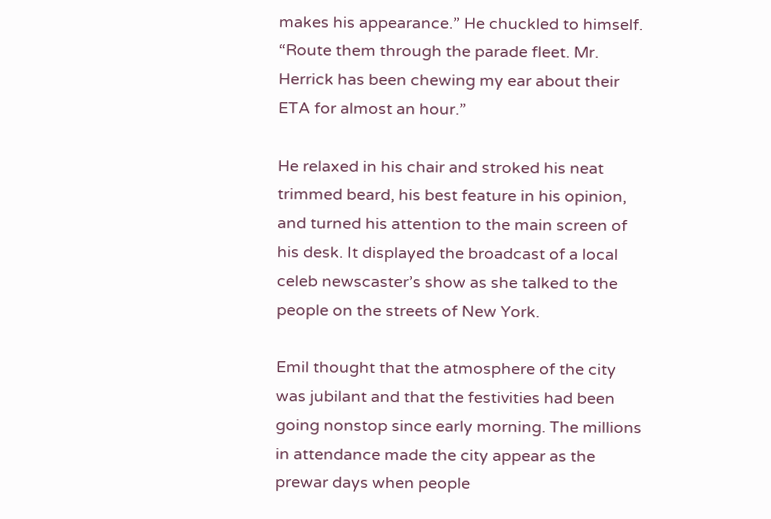makes his appearance.” He chuckled to himself. “Route them through the parade fleet. Mr. Herrick has been chewing my ear about their ETA for almost an hour.”

He relaxed in his chair and stroked his neat trimmed beard, his best feature in his opinion, and turned his attention to the main screen of his desk. It displayed the broadcast of a local celeb newscaster’s show as she talked to the people on the streets of New York.

Emil thought that the atmosphere of the city was jubilant and that the festivities had been going nonstop since early morning. The millions in attendance made the city appear as the prewar days when people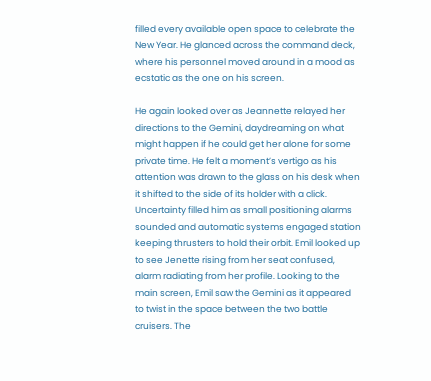filled every available open space to celebrate the New Year. He glanced across the command deck, where his personnel moved around in a mood as ecstatic as the one on his screen.

He again looked over as Jeannette relayed her directions to the Gemini, daydreaming on what might happen if he could get her alone for some private time. He felt a moment’s vertigo as his attention was drawn to the glass on his desk when it shifted to the side of its holder with a click. Uncertainty filled him as small positioning alarms sounded and automatic systems engaged station keeping thrusters to hold their orbit. Emil looked up to see Jenette rising from her seat confused, alarm radiating from her profile. Looking to the main screen, Emil saw the Gemini as it appeared to twist in the space between the two battle cruisers. The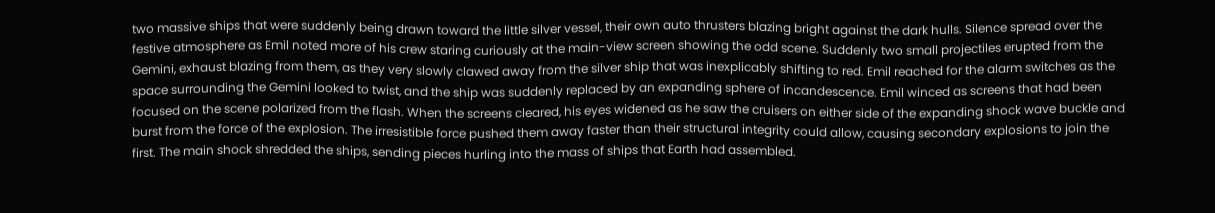two massive ships that were suddenly being drawn toward the little silver vessel, their own auto thrusters blazing bright against the dark hulls. Silence spread over the festive atmosphere as Emil noted more of his crew staring curiously at the main-view screen showing the odd scene. Suddenly two small projectiles erupted from the Gemini, exhaust blazing from them, as they very slowly clawed away from the silver ship that was inexplicably shifting to red. Emil reached for the alarm switches as the space surrounding the Gemini looked to twist, and the ship was suddenly replaced by an expanding sphere of incandescence. Emil winced as screens that had been focused on the scene polarized from the flash. When the screens cleared, his eyes widened as he saw the cruisers on either side of the expanding shock wave buckle and burst from the force of the explosion. The irresistible force pushed them away faster than their structural integrity could allow, causing secondary explosions to join the first. The main shock shredded the ships, sending pieces hurling into the mass of ships that Earth had assembled.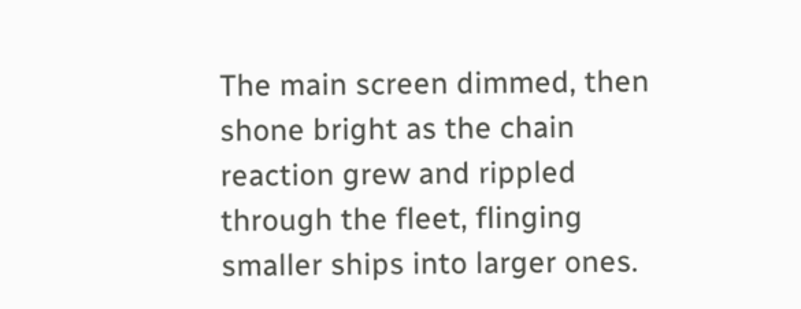The main screen dimmed, then shone bright as the chain reaction grew and rippled through the fleet, flinging smaller ships into larger ones.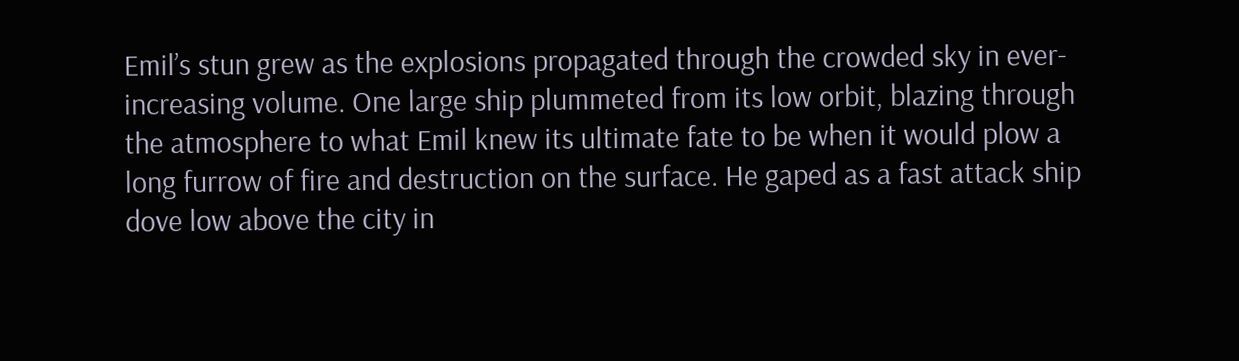Emil’s stun grew as the explosions propagated through the crowded sky in ever-increasing volume. One large ship plummeted from its low orbit, blazing through the atmosphere to what Emil knew its ultimate fate to be when it would plow a long furrow of fire and destruction on the surface. He gaped as a fast attack ship dove low above the city in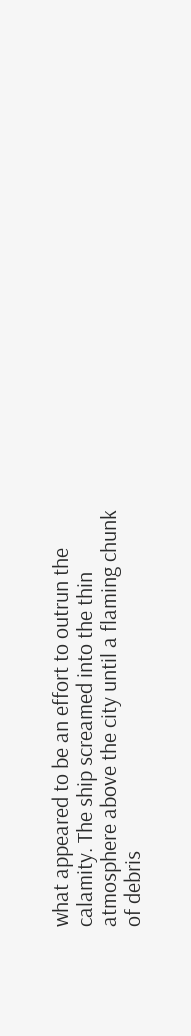what appeared to be an effort to outrun the calamity. The ship screamed into the thin atmosphere above the city until a flaming chunk of debris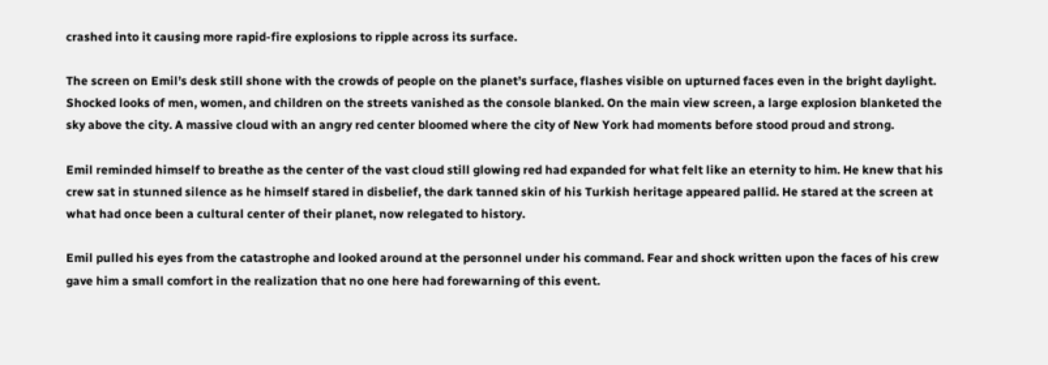crashed into it causing more rapid-fire explosions to ripple across its surface.

The screen on Emil’s desk still shone with the crowds of people on the planet’s surface, flashes visible on upturned faces even in the bright daylight. Shocked looks of men, women, and children on the streets vanished as the console blanked. On the main view screen, a large explosion blanketed the sky above the city. A massive cloud with an angry red center bloomed where the city of New York had moments before stood proud and strong.

Emil reminded himself to breathe as the center of the vast cloud still glowing red had expanded for what felt like an eternity to him. He knew that his crew sat in stunned silence as he himself stared in disbelief, the dark tanned skin of his Turkish heritage appeared pallid. He stared at the screen at what had once been a cultural center of their planet, now relegated to history.

Emil pulled his eyes from the catastrophe and looked around at the personnel under his command. Fear and shock written upon the faces of his crew gave him a small comfort in the realization that no one here had forewarning of this event.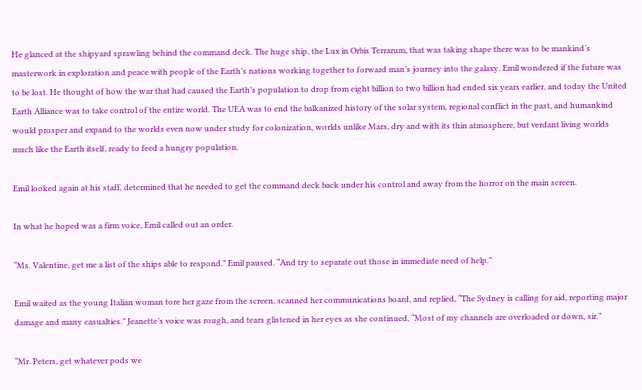He glanced at the shipyard sprawling behind the command deck. The huge ship, the Lux in Orbis Terrarum, that was taking shape there was to be mankind’s masterwork in exploration and peace with people of the Earth’s nations working together to forward man’s journey into the galaxy. Emil wondered if the future was to be lost. He thought of how the war that had caused the Earth’s population to drop from eight billion to two billion had ended six years earlier, and today the United Earth Alliance was to take control of the entire world. The UEA was to end the balkanized history of the solar system, regional conflict in the past, and humankind would prosper and expand to the worlds even now under study for colonization, worlds unlike Mars, dry and with its thin atmosphere, but verdant living worlds much like the Earth itself, ready to feed a hungry population.

Emil looked again at his staff, determined that he needed to get the command deck back under his control and away from the horror on the main screen.

In what he hoped was a firm voice, Emil called out an order.

“Ms. Valentine, get me a list of the ships able to respond.” Emil paused. “And try to separate out those in immediate need of help.”

Emil waited as the young Italian woman tore her gaze from the screen, scanned her communications board, and replied, “The Sydney is calling for aid, reporting major damage and many casualties.” Jeanette’s voice was rough, and tears glistened in her eyes as she continued, “Most of my channels are overloaded or down, sir.”

“Mr. Peters, get whatever pods we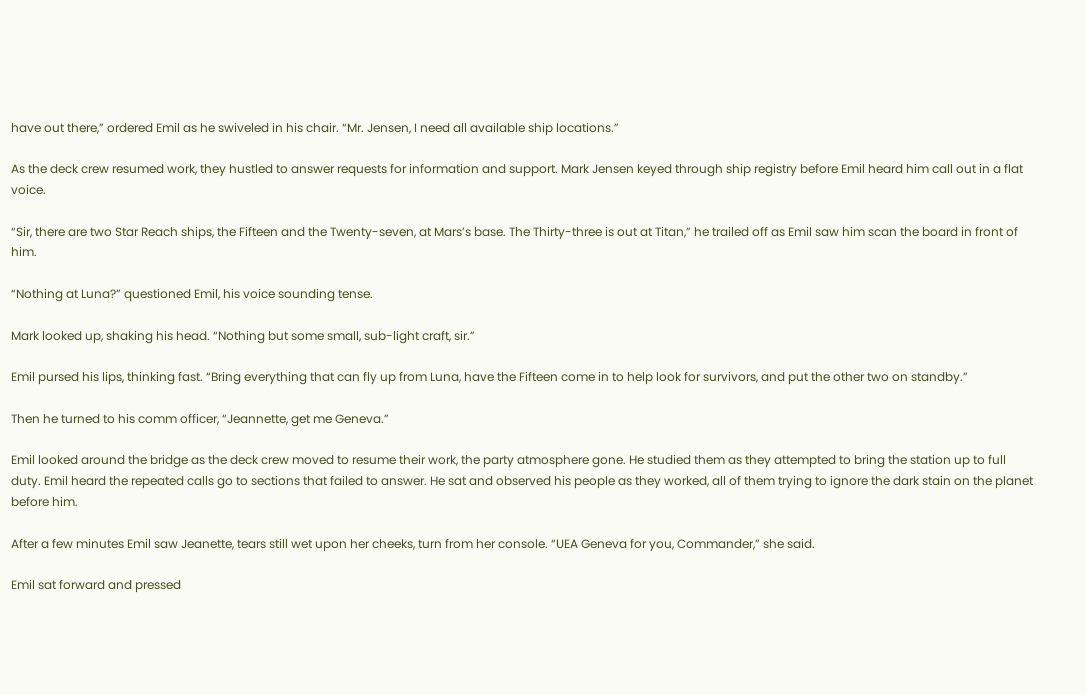have out there,” ordered Emil as he swiveled in his chair. “Mr. Jensen, I need all available ship locations.”

As the deck crew resumed work, they hustled to answer requests for information and support. Mark Jensen keyed through ship registry before Emil heard him call out in a flat voice.

“Sir, there are two Star Reach ships, the Fifteen and the Twenty-seven, at Mars’s base. The Thirty-three is out at Titan,” he trailed off as Emil saw him scan the board in front of him.

“Nothing at Luna?” questioned Emil, his voice sounding tense.

Mark looked up, shaking his head. “Nothing but some small, sub-light craft, sir.”

Emil pursed his lips, thinking fast. “Bring everything that can fly up from Luna, have the Fifteen come in to help look for survivors, and put the other two on standby.”

Then he turned to his comm officer, “Jeannette, get me Geneva.”

Emil looked around the bridge as the deck crew moved to resume their work, the party atmosphere gone. He studied them as they attempted to bring the station up to full duty. Emil heard the repeated calls go to sections that failed to answer. He sat and observed his people as they worked, all of them trying to ignore the dark stain on the planet before him.

After a few minutes Emil saw Jeanette, tears still wet upon her cheeks, turn from her console. “UEA Geneva for you, Commander,” she said.

Emil sat forward and pressed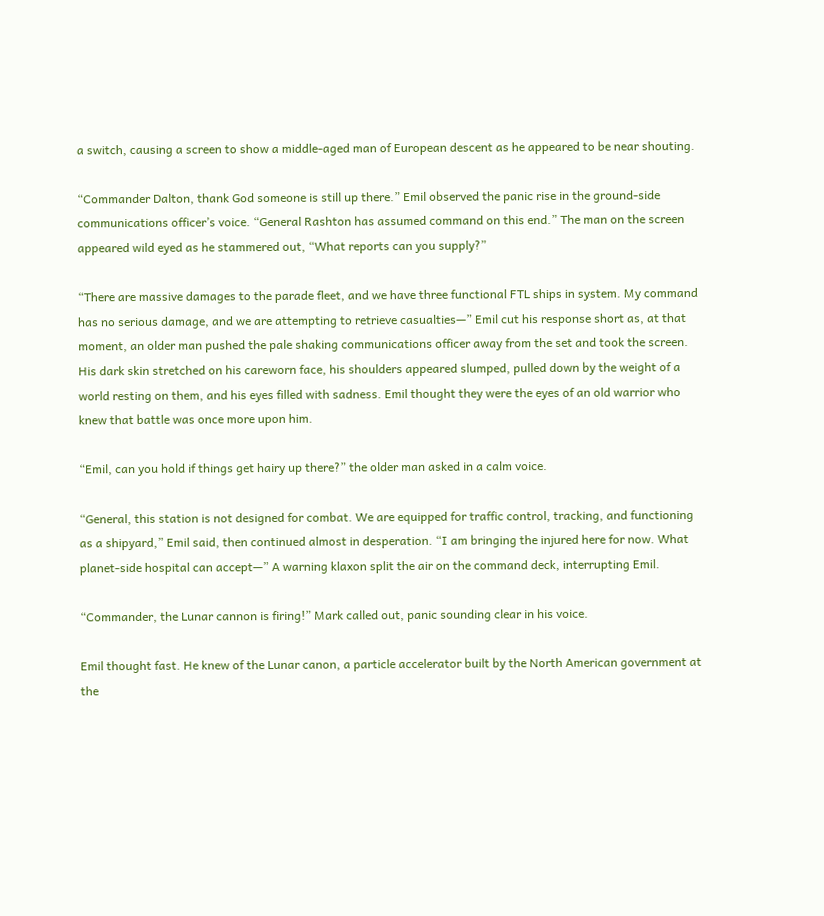a switch, causing a screen to show a middle-aged man of European descent as he appeared to be near shouting.

“Commander Dalton, thank God someone is still up there.” Emil observed the panic rise in the ground-side communications officer’s voice. “General Rashton has assumed command on this end.” The man on the screen appeared wild eyed as he stammered out, “What reports can you supply?”

“There are massive damages to the parade fleet, and we have three functional FTL ships in system. My command has no serious damage, and we are attempting to retrieve casualties—” Emil cut his response short as, at that moment, an older man pushed the pale shaking communications officer away from the set and took the screen. His dark skin stretched on his careworn face, his shoulders appeared slumped, pulled down by the weight of a world resting on them, and his eyes filled with sadness. Emil thought they were the eyes of an old warrior who knew that battle was once more upon him.

“Emil, can you hold if things get hairy up there?” the older man asked in a calm voice.

“General, this station is not designed for combat. We are equipped for traffic control, tracking, and functioning as a shipyard,” Emil said, then continued almost in desperation. “I am bringing the injured here for now. What planet-side hospital can accept—” A warning klaxon split the air on the command deck, interrupting Emil.

“Commander, the Lunar cannon is firing!” Mark called out, panic sounding clear in his voice.

Emil thought fast. He knew of the Lunar canon, a particle accelerator built by the North American government at the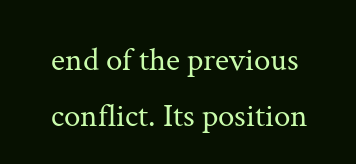end of the previous conflict. Its position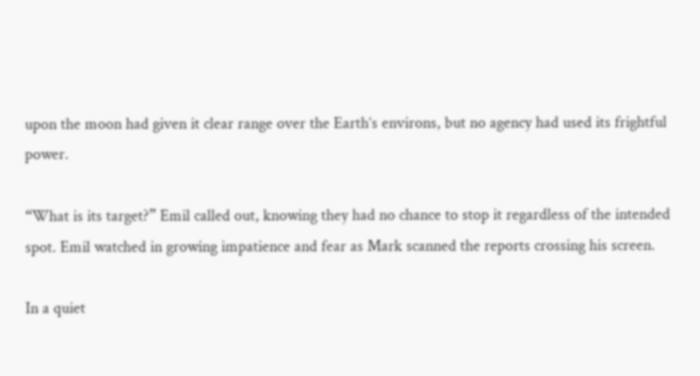upon the moon had given it clear range over the Earth’s environs, but no agency had used its frightful power.

“What is its target?” Emil called out, knowing they had no chance to stop it regardless of the intended spot. Emil watched in growing impatience and fear as Mark scanned the reports crossing his screen.

In a quiet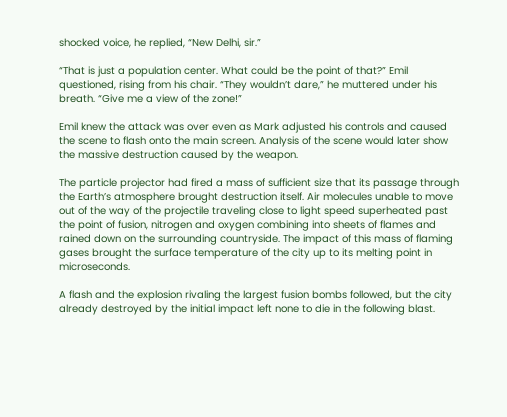shocked voice, he replied, “New Delhi, sir.”

“That is just a population center. What could be the point of that?” Emil questioned, rising from his chair. “They wouldn’t dare,” he muttered under his breath. “Give me a view of the zone!”

Emil knew the attack was over even as Mark adjusted his controls and caused the scene to flash onto the main screen. Analysis of the scene would later show the massive destruction caused by the weapon.

The particle projector had fired a mass of sufficient size that its passage through the Earth’s atmosphere brought destruction itself. Air molecules unable to move out of the way of the projectile traveling close to light speed superheated past the point of fusion, nitrogen and oxygen combining into sheets of flames and rained down on the surrounding countryside. The impact of this mass of flaming gases brought the surface temperature of the city up to its melting point in microseconds.

A flash and the explosion rivaling the largest fusion bombs followed, but the city already destroyed by the initial impact left none to die in the following blast.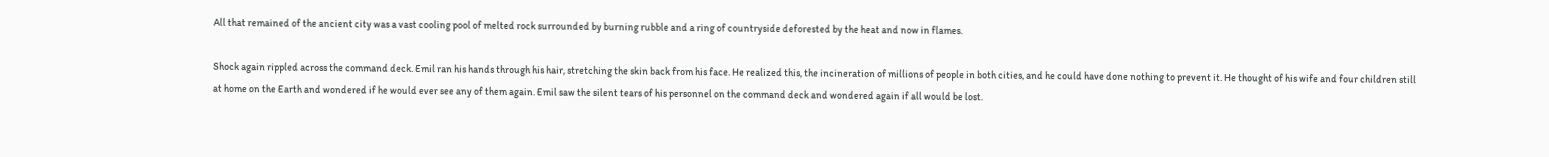All that remained of the ancient city was a vast cooling pool of melted rock surrounded by burning rubble and a ring of countryside deforested by the heat and now in flames.

Shock again rippled across the command deck. Emil ran his hands through his hair, stretching the skin back from his face. He realized this, the incineration of millions of people in both cities, and he could have done nothing to prevent it. He thought of his wife and four children still at home on the Earth and wondered if he would ever see any of them again. Emil saw the silent tears of his personnel on the command deck and wondered again if all would be lost.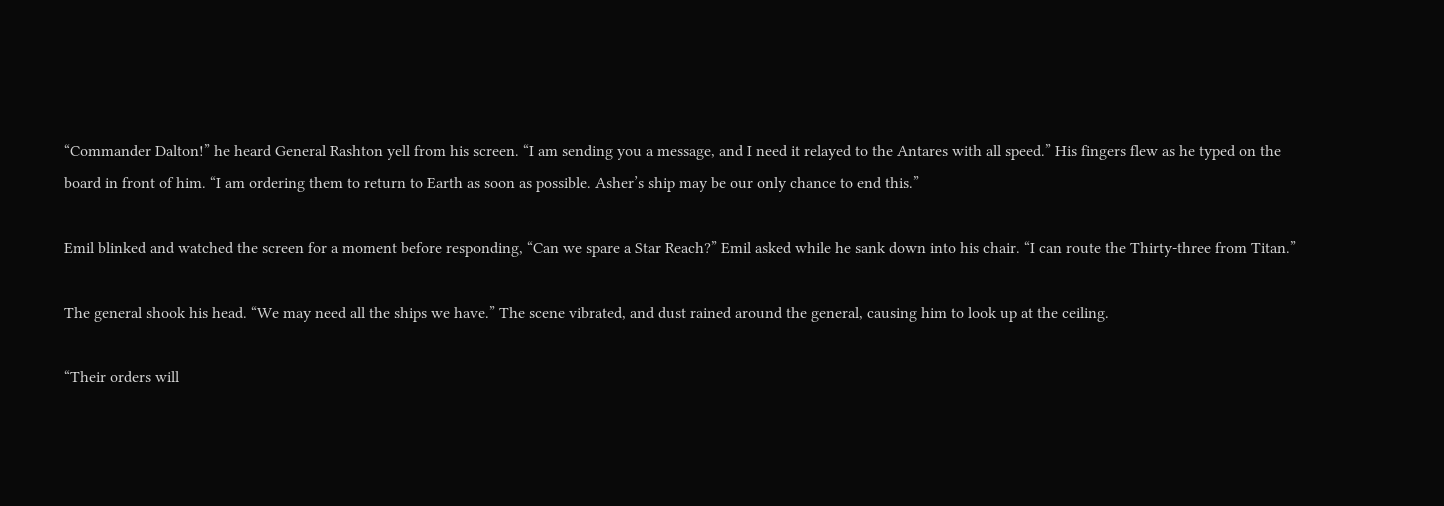“Commander Dalton!” he heard General Rashton yell from his screen. “I am sending you a message, and I need it relayed to the Antares with all speed.” His fingers flew as he typed on the board in front of him. “I am ordering them to return to Earth as soon as possible. Asher’s ship may be our only chance to end this.”

Emil blinked and watched the screen for a moment before responding, “Can we spare a Star Reach?” Emil asked while he sank down into his chair. “I can route the Thirty-three from Titan.”

The general shook his head. “We may need all the ships we have.” The scene vibrated, and dust rained around the general, causing him to look up at the ceiling.

“Their orders will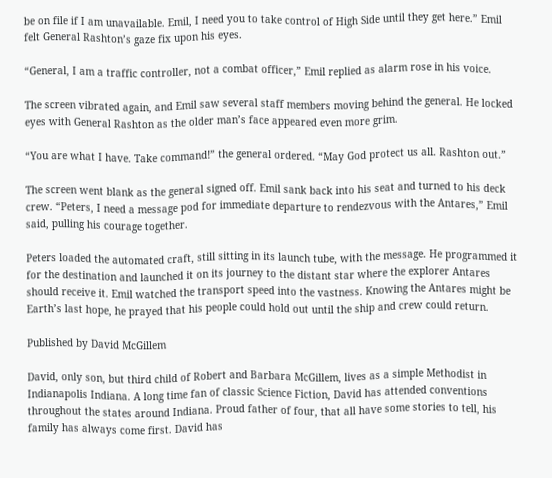be on file if I am unavailable. Emil, I need you to take control of High Side until they get here.” Emil felt General Rashton’s gaze fix upon his eyes.

“General, I am a traffic controller, not a combat officer,” Emil replied as alarm rose in his voice.

The screen vibrated again, and Emil saw several staff members moving behind the general. He locked eyes with General Rashton as the older man’s face appeared even more grim.

“You are what I have. Take command!” the general ordered. “May God protect us all. Rashton out.”

The screen went blank as the general signed off. Emil sank back into his seat and turned to his deck crew. “Peters, I need a message pod for immediate departure to rendezvous with the Antares,” Emil said, pulling his courage together.

Peters loaded the automated craft, still sitting in its launch tube, with the message. He programmed it for the destination and launched it on its journey to the distant star where the explorer Antares should receive it. Emil watched the transport speed into the vastness. Knowing the Antares might be Earth’s last hope, he prayed that his people could hold out until the ship and crew could return.

Published by David McGillem

David, only son, but third child of Robert and Barbara McGillem, lives as a simple Methodist in Indianapolis Indiana. A long time fan of classic Science Fiction, David has attended conventions throughout the states around Indiana. Proud father of four, that all have some stories to tell, his family has always come first. David has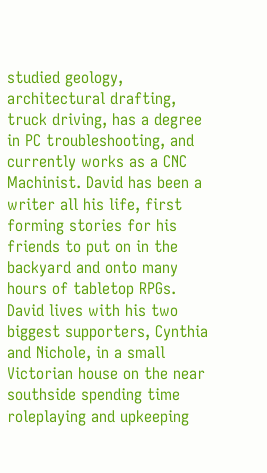studied geology, architectural drafting, truck driving, has a degree in PC troubleshooting, and currently works as a CNC Machinist. David has been a writer all his life, first forming stories for his friends to put on in the backyard and onto many hours of tabletop RPGs. David lives with his two biggest supporters, Cynthia and Nichole, in a small Victorian house on the near southside spending time roleplaying and upkeeping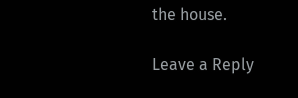the house.

Leave a Reply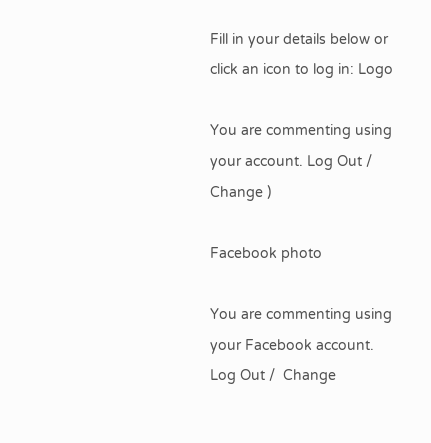Fill in your details below or click an icon to log in: Logo

You are commenting using your account. Log Out /  Change )

Facebook photo

You are commenting using your Facebook account. Log Out /  Change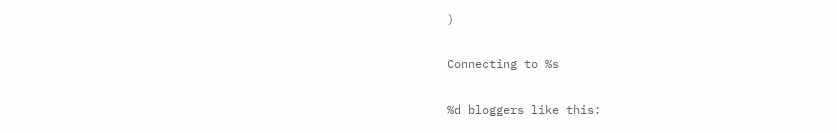)

Connecting to %s

%d bloggers like this: